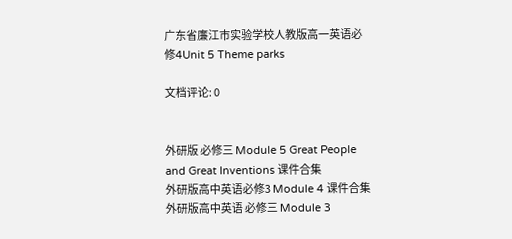广东省廉江市实验学校人教版高一英语必修4Unit 5 Theme parks

文档评论: 0


外研版 必修三 Module 5 Great People and Great Inventions 课件合集
外研版高中英语必修3 Module 4 课件合集
外研版高中英语 必修三 Module 3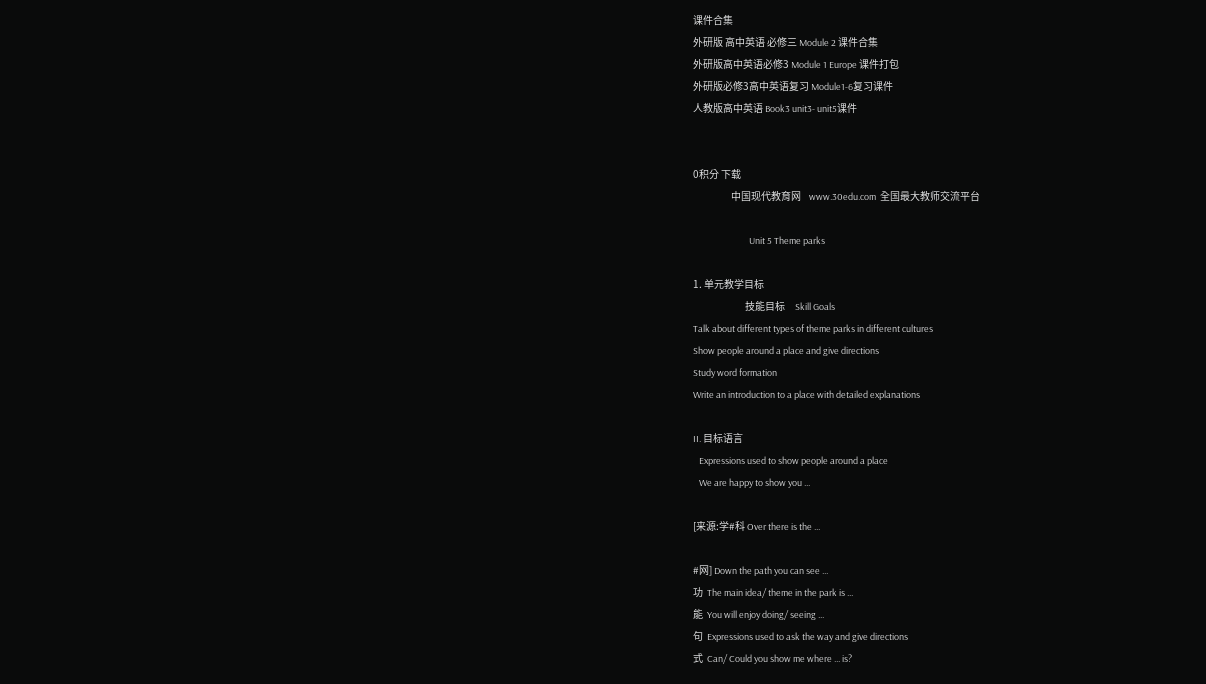课件合集
外研版 高中英语 必修三 Module 2 课件合集
外研版高中英语必修3 Module 1 Europe 课件打包
外研版必修3高中英语复习 Module1-6复习课件
人教版高中英语 Book3 unit3- unit5课件


0积分 下载
                   中国现代教育网    www.30edu.com  全国最大教师交流平台

                            Unit 5 Theme parks

1. 单元教学目标
                          技能目标     Skill Goals
Talk about different types of theme parks in different cultures
Show people around a place and give directions
Study word formation
Write an introduction to a place with detailed explanations

II. 目标语言
   Expressions used to show people around a place
   We are happy to show you ...

[来源:学#科 Over there is the ...

#网] Down the path you can see ...
功  The main idea/ theme in the park is ...
能  You will enjoy doing/ seeing ...
句  Expressions used to ask the way and give directions
式  Can/ Could you show me where ... is?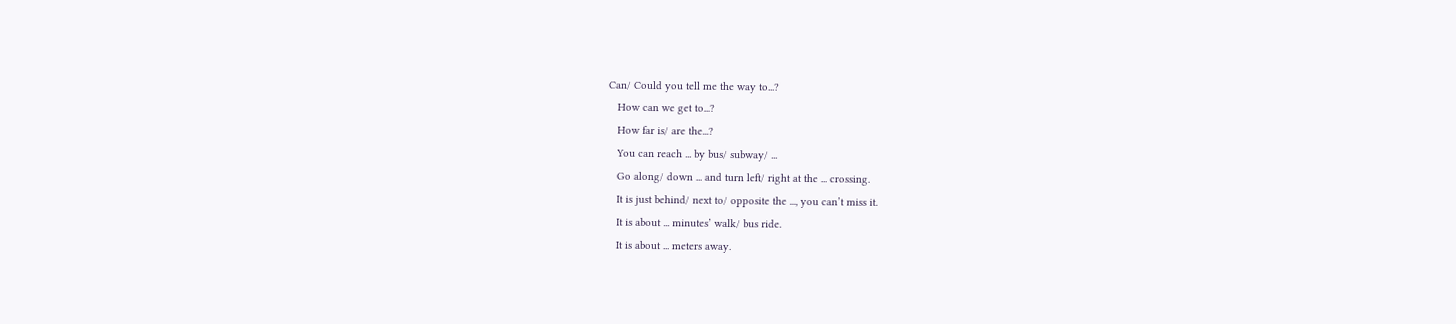Can/ Could you tell me the way to...?
   How can we get to...?
   How far is/ are the...?
   You can reach ... by bus/ subway/ ...
   Go along/ down ... and turn left/ right at the ... crossing.
   It is just behind/ next to/ opposite the ..., you can’t miss it.
   It is about ... minutes’ walk/ bus ride.
   It is about ... meters away.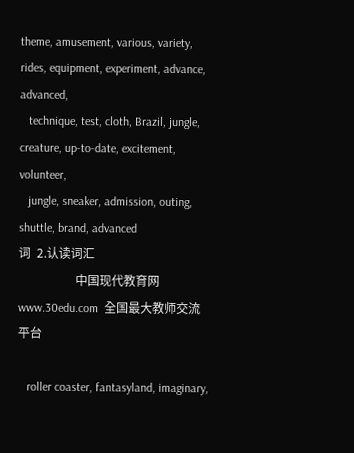theme, amusement, various, variety, rides, equipment, experiment, advance, advanced,
   technique, test, cloth, Brazil, jungle, creature, up-to-date, excitement, volunteer,
   jungle, sneaker, admission, outing, shuttle, brand, advanced
词  2.认读词汇
                   中国现代教育网    www.30edu.com  全国最大教师交流平台

   roller coaster, fantasyland, imaginary,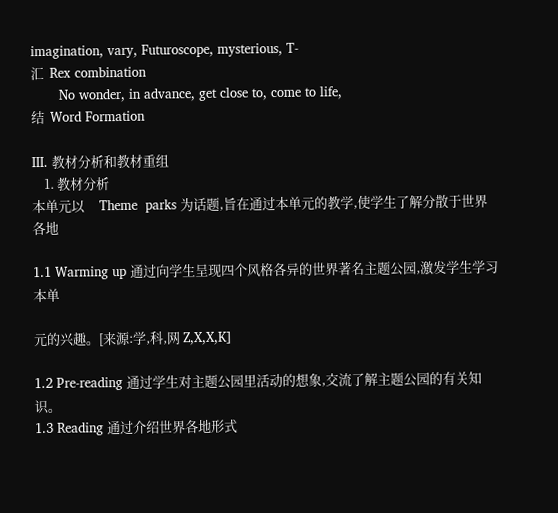imagination, vary, Futuroscope, mysterious, T-
汇  Rex combination
       No wonder, in advance, get close to, come to life,
结  Word Formation

III. 教材分析和教材重组
    1. 教材分析
本单元以     Theme  parks 为话题,旨在通过本单元的教学,使学生了解分散于世界各地

1.1 Warming up 通过向学生呈现四个风格各异的世界著名主题公园,激发学生学习本单

元的兴趣。[来源:学,科,网 Z,X,X,K]

1.2 Pre-reading 通过学生对主题公园里活动的想象,交流了解主题公园的有关知识。
1.3 Reading 通过介绍世界各地形式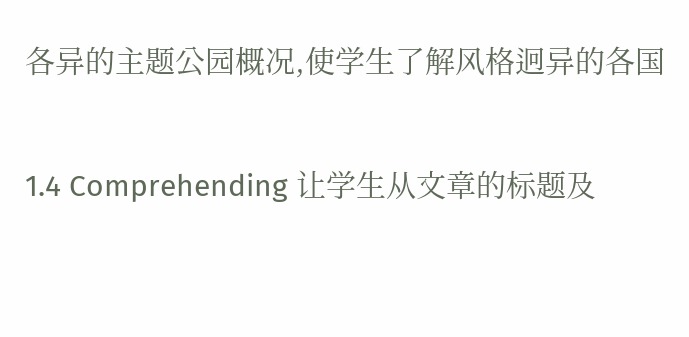各异的主题公园概况,使学生了解风格迥异的各国

1.4 Comprehending 让学生从文章的标题及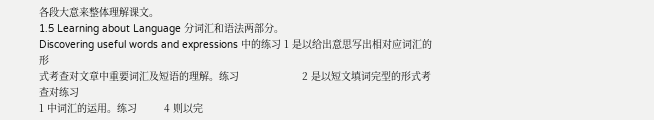各段大意来整体理解课文。
1.5 Learning about Language 分词汇和语法两部分。
Discovering useful words and expressions 中的练习 1 是以给出意思写出相对应词汇的形
式考查对文章中重要词汇及短语的理解。练习                     2 是以短文填词完型的形式考查对练习
1 中词汇的运用。练习         4 则以完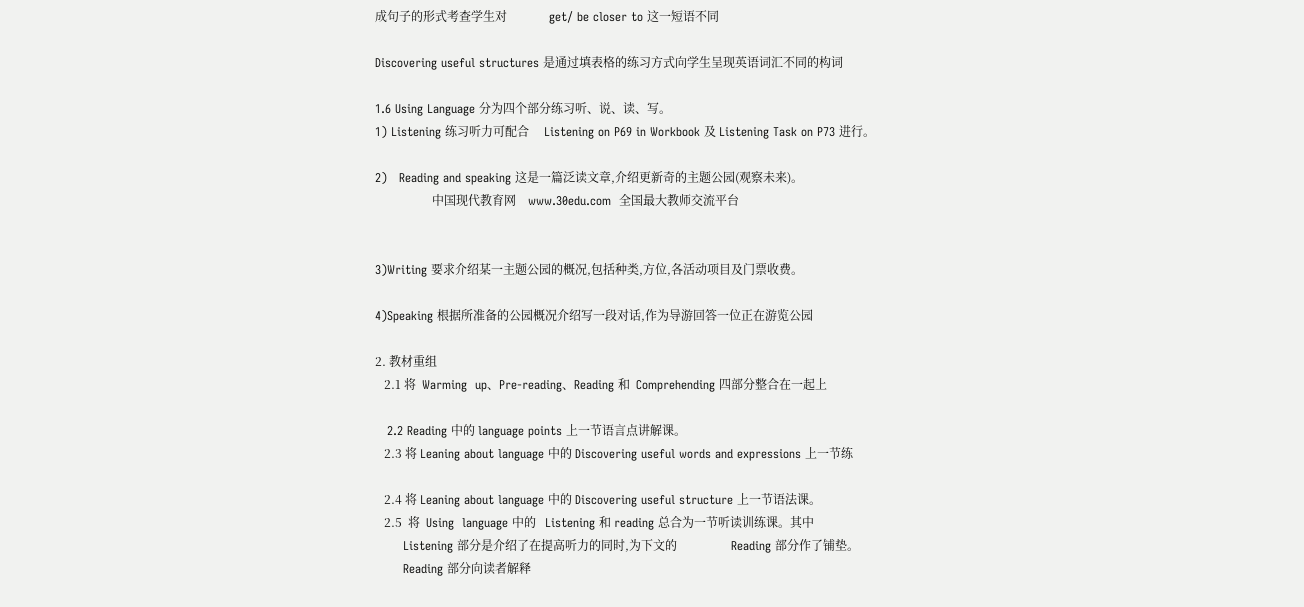成句子的形式考查学生对              get/ be closer to 这一短语不同

Discovering useful structures 是通过填表格的练习方式向学生呈现英语词汇不同的构词

1.6 Using Language 分为四个部分练习听、说、读、写。
1) Listening 练习听力可配合     Listening on P69 in Workbook 及 Listening Task on P73 进行。

2)   Reading and speaking 这是一篇泛读文章,介绍更新奇的主题公园(观察未来)。
                   中国现代教育网    www.30edu.com  全国最大教师交流平台


3)Writing 要求介绍某一主题公园的概况,包括种类,方位,各活动项目及门票收费。

4)Speaking 根据所准备的公园概况介绍写一段对话,作为导游回答一位正在游览公园

2. 教材重组
   2.1 将  Warming  up、Pre-reading、Reading 和  Comprehending 四部分整合在一起上

   2.2 Reading 中的 language points 上一节语言点讲解课。
   2.3 将 Leaning about language 中的 Discovering useful words and expressions 上一节练

   2.4 将 Leaning about language 中的 Discovering useful structure 上一节语法课。
   2.5  将  Using  language 中的   Listening 和 reading 总合为一节听读训练课。其中
       Listening 部分是介绍了在提高听力的同时,为下文的                  Reading 部分作了铺垫。
       Reading 部分向读者解释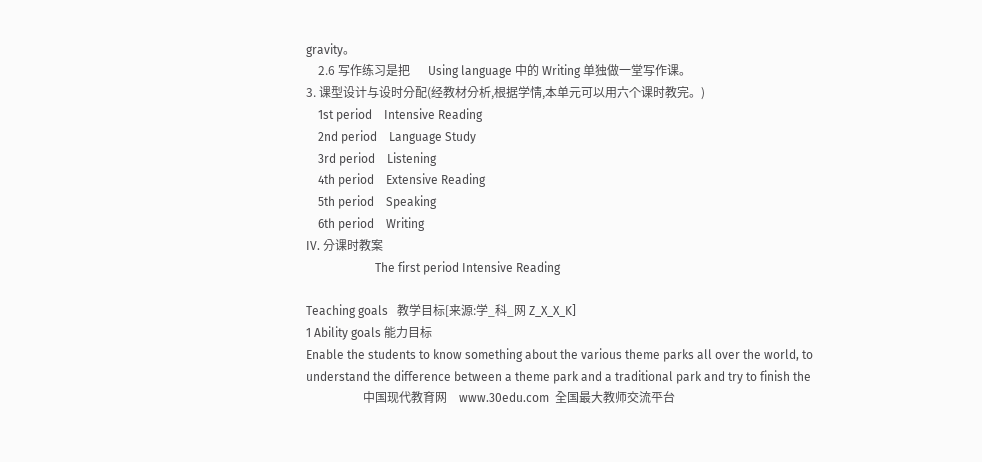gravity。
    2.6 写作练习是把      Using language 中的 Writing 单独做一堂写作课。
3. 课型设计与设时分配(经教材分析,根据学情,本单元可以用六个课时教完。)
    1st period    Intensive Reading
    2nd period    Language Study
    3rd period    Listening
    4th period    Extensive Reading
    5th period    Speaking
    6th period    Writing
IV. 分课时教案
                       The first period Intensive Reading

Teaching goals   教学目标[来源:学_科_网 Z_X_X_K]
1 Ability goals 能力目标
Enable the students to know something about the various theme parks all over the world, to
understand the difference between a theme park and a traditional park and try to finish the
                   中国现代教育网    www.30edu.com  全国最大教师交流平台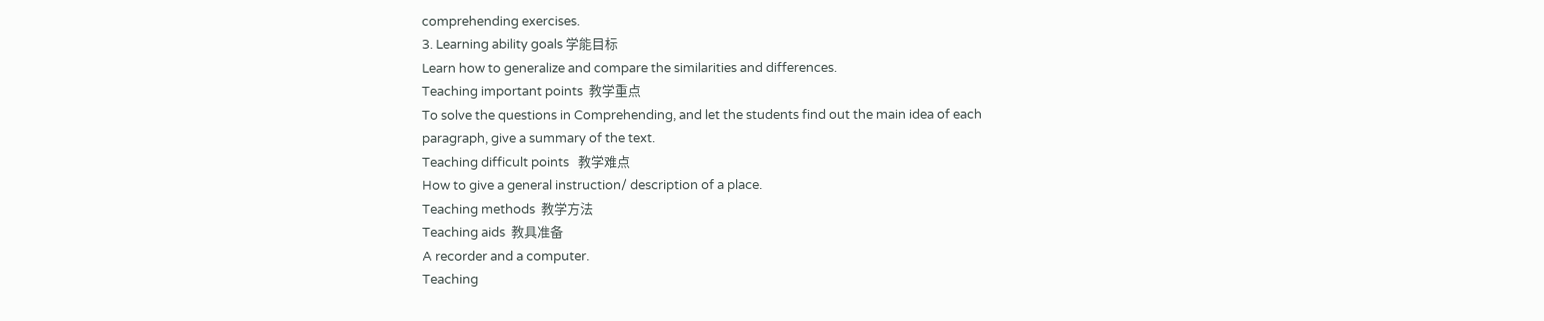comprehending exercises.
3. Learning ability goals 学能目标
Learn how to generalize and compare the similarities and differences.
Teaching important points  教学重点
To solve the questions in Comprehending, and let the students find out the main idea of each
paragraph, give a summary of the text.
Teaching difficult points   教学难点
How to give a general instruction/ description of a place.
Teaching methods  教学方法
Teaching aids  教具准备
A recorder and a computer.
Teaching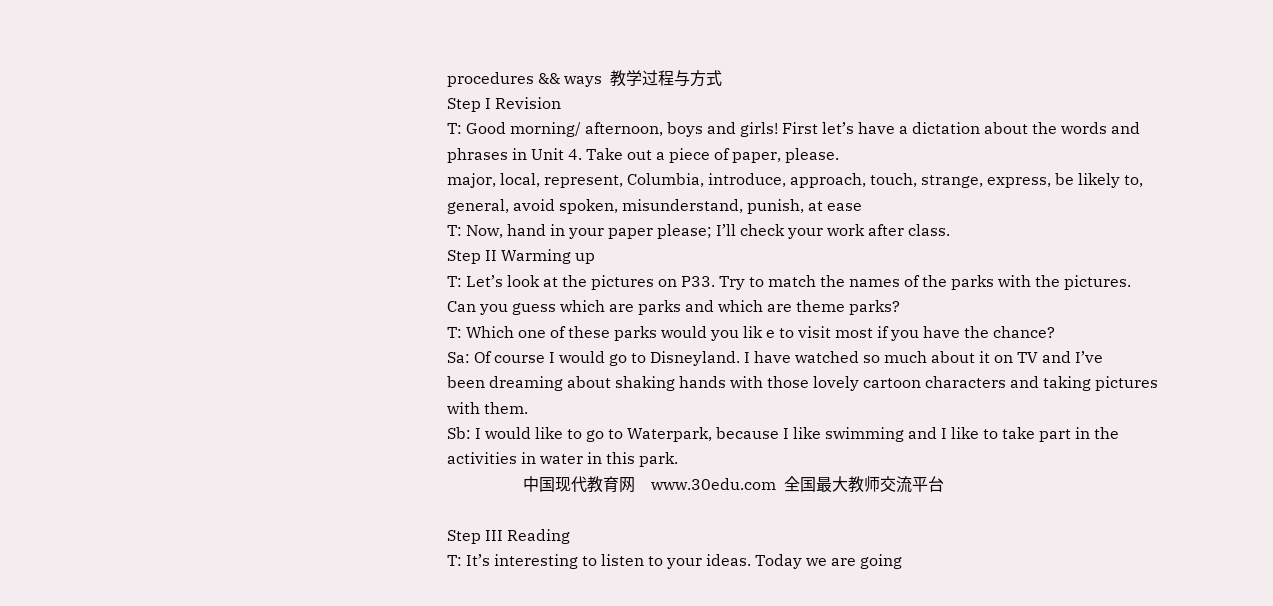procedures && ways  教学过程与方式
Step I Revision
T: Good morning/ afternoon, boys and girls! First let’s have a dictation about the words and
phrases in Unit 4. Take out a piece of paper, please.
major, local, represent, Columbia, introduce, approach, touch, strange, express, be likely to,
general, avoid spoken, misunderstand, punish, at ease
T: Now, hand in your paper please; I’ll check your work after class.
Step II Warming up
T: Let’s look at the pictures on P33. Try to match the names of the parks with the pictures.
Can you guess which are parks and which are theme parks?
T: Which one of these parks would you lik e to visit most if you have the chance?
Sa: Of course I would go to Disneyland. I have watched so much about it on TV and I’ve
been dreaming about shaking hands with those lovely cartoon characters and taking pictures
with them.
Sb: I would like to go to Waterpark, because I like swimming and I like to take part in the
activities in water in this park.
                   中国现代教育网    www.30edu.com  全国最大教师交流平台

Step III Reading
T: It’s interesting to listen to your ideas. Today we are going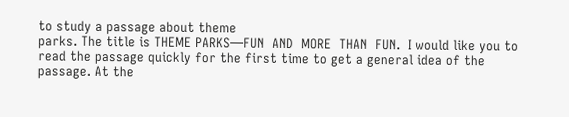to study a passage about theme
parks. The title is THEME PARKS—FUN  AND  MORE  THAN  FUN.  I would like you to
read the passage quickly for the first time to get a general idea of the passage. At the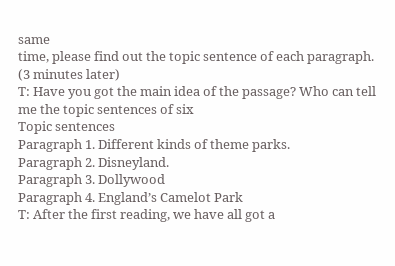same
time, please find out the topic sentence of each paragraph.
(3 minutes later)
T: Have you got the main idea of the passage? Who can tell me the topic sentences of six
Topic sentences
Paragraph 1. Different kinds of theme parks.
Paragraph 2. Disneyland.
Paragraph 3. Dollywood
Paragraph 4. England’s Camelot Park
T: After the first reading, we have all got a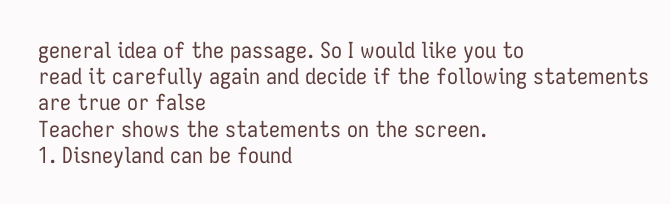general idea of the passage. So I would like you to
read it carefully again and decide if the following statements are true or false
Teacher shows the statements on the screen.
1. Disneyland can be found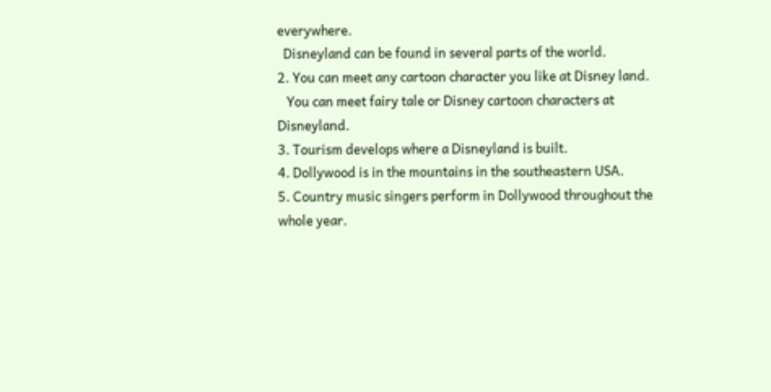everywhere.
  Disneyland can be found in several parts of the world.
2. You can meet any cartoon character you like at Disney land.
   You can meet fairy tale or Disney cartoon characters at Disneyland.
3. Tourism develops where a Disneyland is built.
4. Dollywood is in the mountains in the southeastern USA.
5. Country music singers perform in Dollywood throughout the whole year.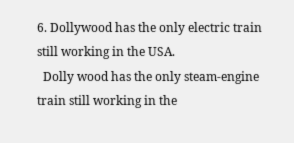6. Dollywood has the only electric train still working in the USA.
  Dolly wood has the only steam-engine train still working in the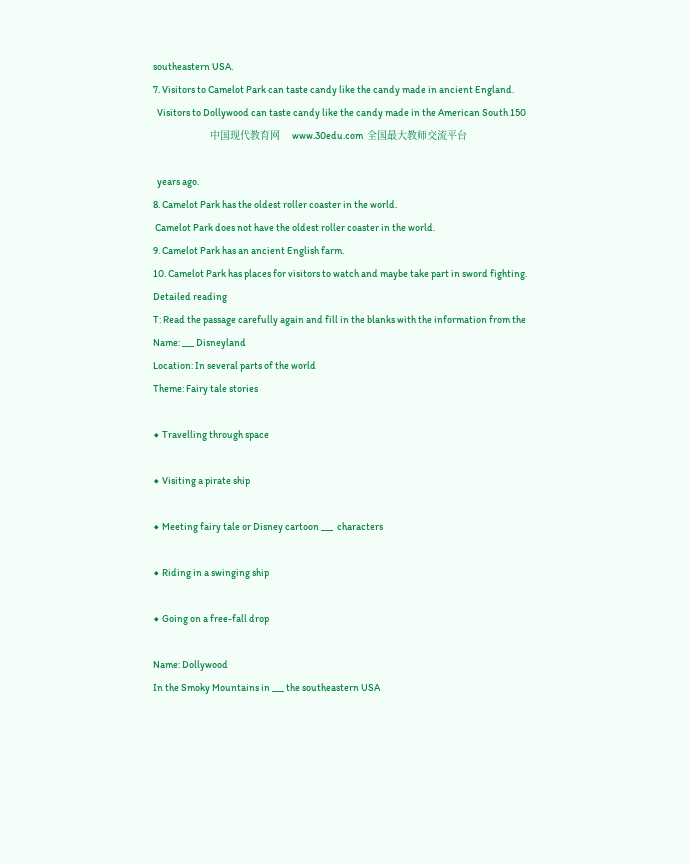southeastern USA.
7. Visitors to Camelot Park can taste candy like the candy made in ancient England.
  Visitors to Dollywood can taste candy like the candy made in the American South 150
                   中国现代教育网    www.30edu.com  全国最大教师交流平台

  years ago.
8. Camelot Park has the oldest roller coaster in the world.
 Camelot Park does not have the oldest roller coaster in the world.
9. Camelot Park has an ancient English farm.
10. Camelot Park has places for visitors to watch and maybe take part in sword fighting.
Detailed reading
T: Read the passage carefully again and fill in the blanks with the information from the
Name: ___ Disneyland
Location: In several parts of the world
Theme: Fairy tale stories

◆ Travelling through space

◆ Visiting a pirate ship

◆ Meeting fairy tale or Disney cartoon ___  characters

◆ Riding in a swinging ship

◆ Going on a free-fall drop

Name: Dollywood
In the Smoky Mountains in ___ the southeastern USA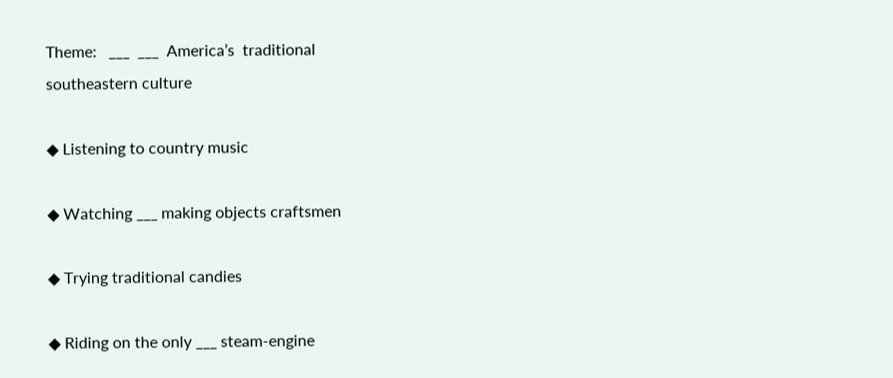Theme:   ___  ___  America’s  traditional
southeastern culture

◆ Listening to country music

◆ Watching ___ making objects craftsmen

◆ Trying traditional candies

◆ Riding on the only ___ steam-engine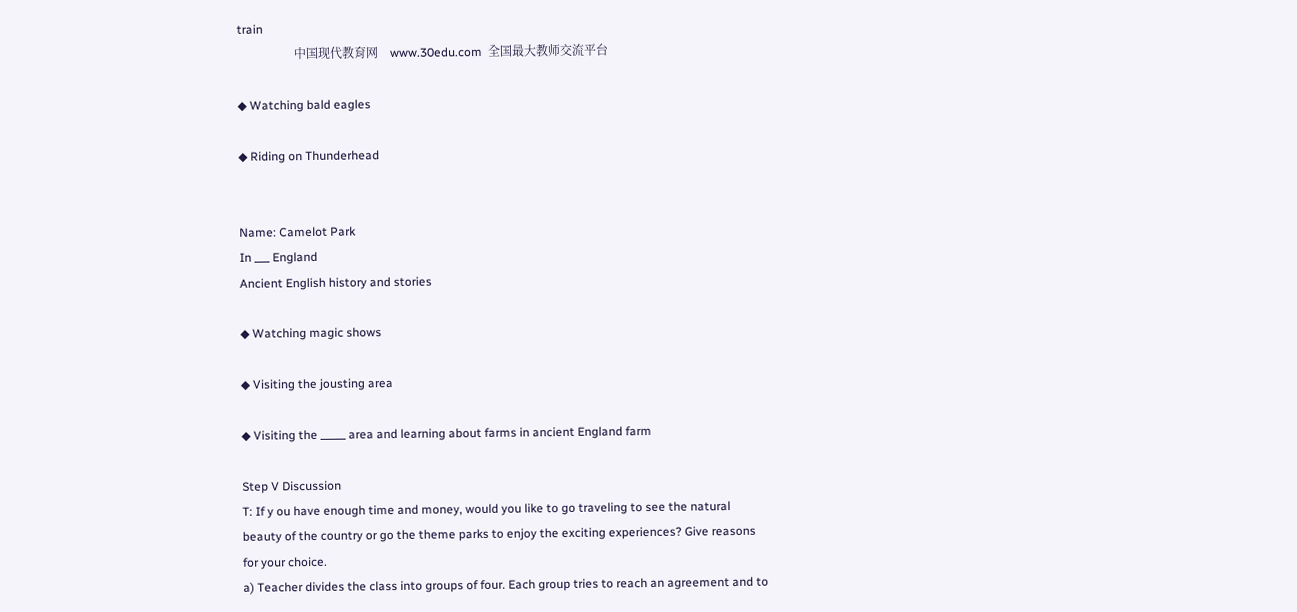train
                   中国现代教育网    www.30edu.com  全国最大教师交流平台

◆ Watching bald eagles

◆ Riding on Thunderhead


Name: Camelot Park
In ___ England
Ancient English history and stories

◆ Watching magic shows

◆ Visiting the jousting area

◆ Visiting the _____ area and learning about farms in ancient England farm

Step V Discussion
T: If y ou have enough time and money, would you like to go traveling to see the natural
beauty of the country or go the theme parks to enjoy the exciting experiences? Give reasons
for your choice.
a) Teacher divides the class into groups of four. Each group tries to reach an agreement and to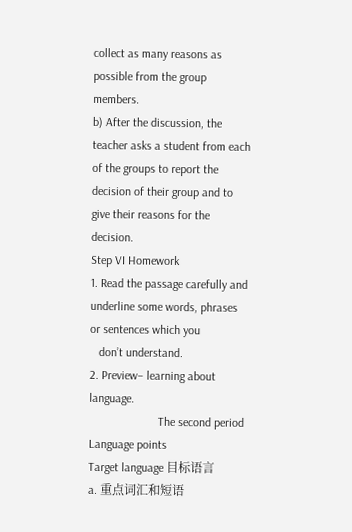collect as many reasons as possible from the group members.
b) After the discussion, the teacher asks a student from each of the groups to report the
decision of their group and to give their reasons for the decision.
Step VI Homework
1. Read the passage carefully and underline some words, phrases or sentences which you
   don’t understand.
2. Preview– learning about language.
                       The second period Language points
Target language 目标语言
a. 重点词汇和短语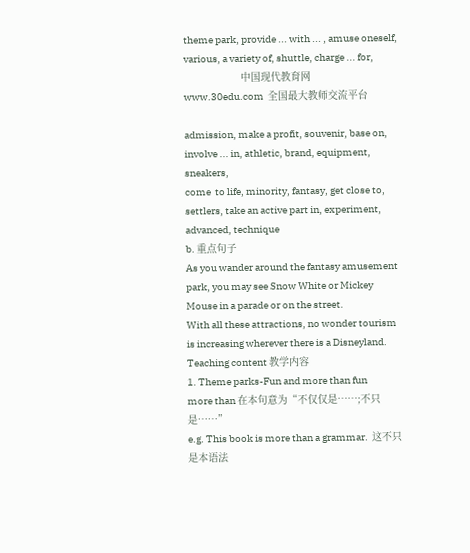theme park, provide ... with ... , amuse oneself, various, a variety of, shuttle, charge ... for,
                   中国现代教育网    www.30edu.com  全国最大教师交流平台

admission, make a profit, souvenir, base on, involve ... in, athletic, brand, equipment, sneakers,
come  to life, minority, fantasy, get close to, settlers, take an active part in, experiment,
advanced, technique
b. 重点句子
As you wander around the fantasy amusement park, you may see Snow White or Mickey
Mouse in a parade or on the street.
With all these attractions, no wonder tourism is increasing wherever there is a Disneyland.
Teaching content 教学内容
1. Theme parks-Fun and more than fun
more than 在本句意为“不仅仅是……;不只是……”
e.g. This book is more than a grammar.  这不只是本语法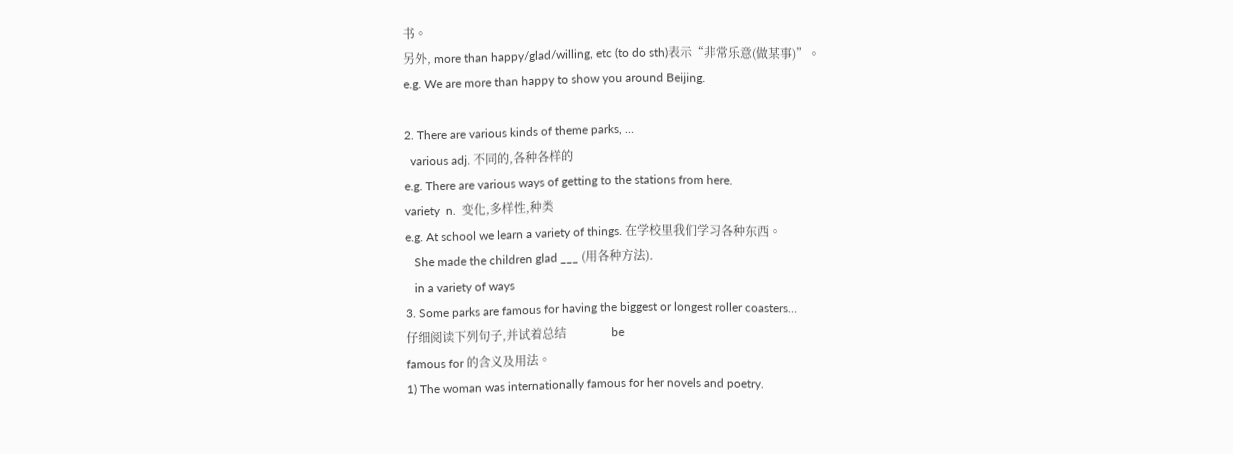书。
另外, more than happy/glad/willing, etc (to do sth)表示“非常乐意(做某事)”。
e.g. We are more than happy to show you around Beijing.

2. There are various kinds of theme parks, …
  various adj. 不同的,各种各样的
e.g. There are various ways of getting to the stations from here.
variety  n.  变化,多样性,种类
e.g. At school we learn a variety of things. 在学校里我们学习各种东西。
   She made the children glad ___ (用各种方法).
   in a variety of ways
3. Some parks are famous for having the biggest or longest roller coasters…
仔细阅读下列句子,并试着总结               be
famous for 的含义及用法。
1) The woman was internationally famous for her novels and poetry.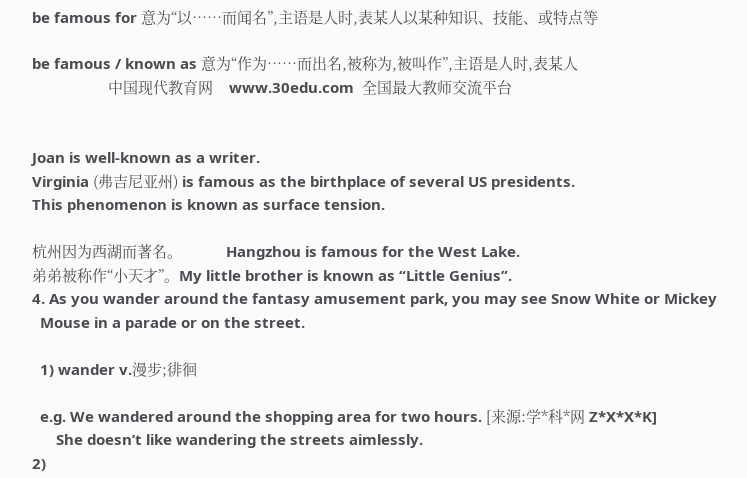be famous for 意为“以……而闻名”,主语是人时,表某人以某种知识、技能、或特点等

be famous / known as 意为“作为……而出名,被称为,被叫作”,主语是人时,表某人
                   中国现代教育网    www.30edu.com  全国最大教师交流平台


Joan is well-known as a writer.
Virginia (弗吉尼亚州) is famous as the birthplace of several US presidents.
This phenomenon is known as surface tension.

杭州因为西湖而著名。           Hangzhou is famous for the West Lake.
弟弟被称作“小天才”。My little brother is known as “Little Genius”.
4. As you wander around the fantasy amusement park, you may see Snow White or Mickey
  Mouse in a parade or on the street.

  1) wander v.漫步;徘徊

  e.g. We wandered around the shopping area for two hours. [来源:学*科*网 Z*X*X*K]
      She doesn’t like wandering the streets aimlessly.
2)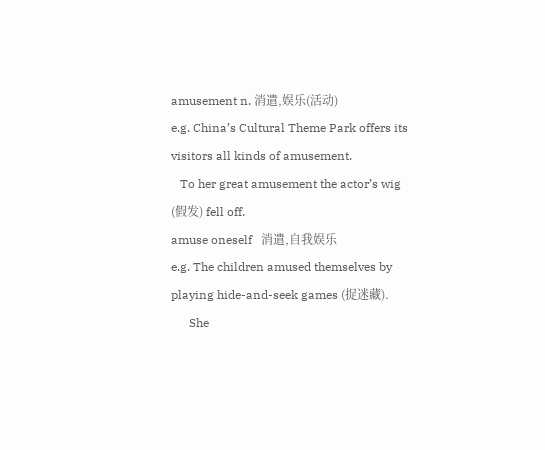amusement n. 消遣,娱乐(活动)
e.g. China’s Cultural Theme Park offers its visitors all kinds of amusement.
   To her great amusement the actor’s wig (假发) fell off.
amuse oneself   消遣,自我娱乐
e.g. The children amused themselves by playing hide-and-seek games (捉迷藏).
      She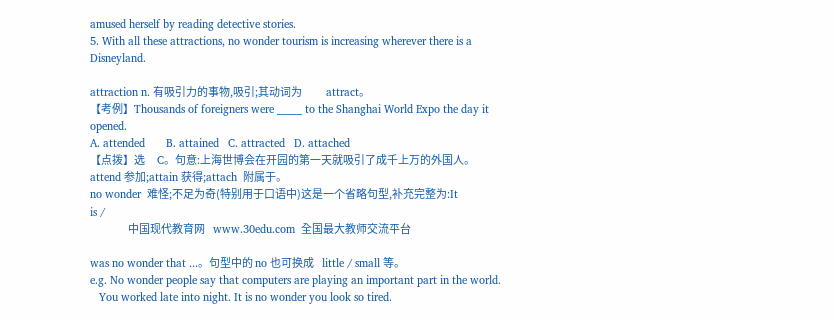amused herself by reading detective stories.
5. With all these attractions, no wonder tourism is increasing wherever there is a Disneyland.

attraction n. 有吸引力的事物,吸引;其动词为            attract。
【考例】Thousands of foreigners were _____ to the Shanghai World Expo the day it opened.
A. attended       B. attained   C. attracted   D. attached
【点拨】选      C。句意:上海世博会在开园的第一天就吸引了成千上万的外国人。
attend 参加;attain 获得;attach  附属于。
no wonder  难怪;不足为奇(特别用于口语中)这是一个省略句型,补充完整为:It                             is /
                   中国现代教育网    www.30edu.com  全国最大教师交流平台

was no wonder that ...。句型中的 no 也可换成    little / small 等。
e.g. No wonder people say that computers are playing an important part in the world.
   You worked late into night. It is no wonder you look so tired.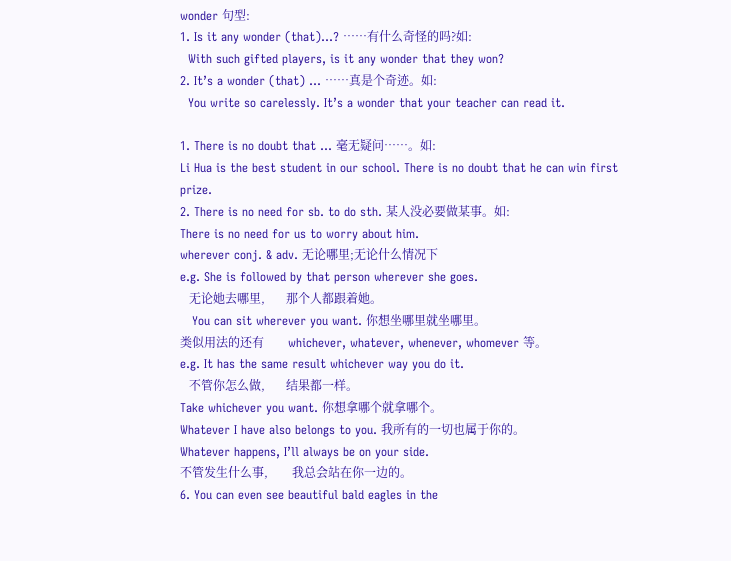wonder 句型:
1. Is it any wonder (that)...? ……有什么奇怪的吗?如:
  With such gifted players, is it any wonder that they won?
2. It’s a wonder (that) ... ……真是个奇迹。如:
  You write so carelessly. It’s a wonder that your teacher can read it.

1. There is no doubt that ... 毫无疑问……。如:
Li Hua is the best student in our school. There is no doubt that he can win first prize.
2. There is no need for sb. to do sth. 某人没必要做某事。如:
There is no need for us to worry about him.
wherever conj. & adv. 无论哪里;无论什么情况下
e.g. She is followed by that person wherever she goes.
   无论她去哪里,       那个人都跟着她。
   You can sit wherever you want. 你想坐哪里就坐哪里。
类似用法的还有        whichever, whatever, whenever, whomever 等。
e.g. It has the same result whichever way you do it.
   不管你怎么做,       结果都一样。
Take whichever you want. 你想拿哪个就拿哪个。
Whatever I have also belongs to you. 我所有的一切也属于你的。
Whatever happens, I’ll always be on your side.
不管发生什么事,        我总会站在你一边的。
6. You can even see beautiful bald eagles in the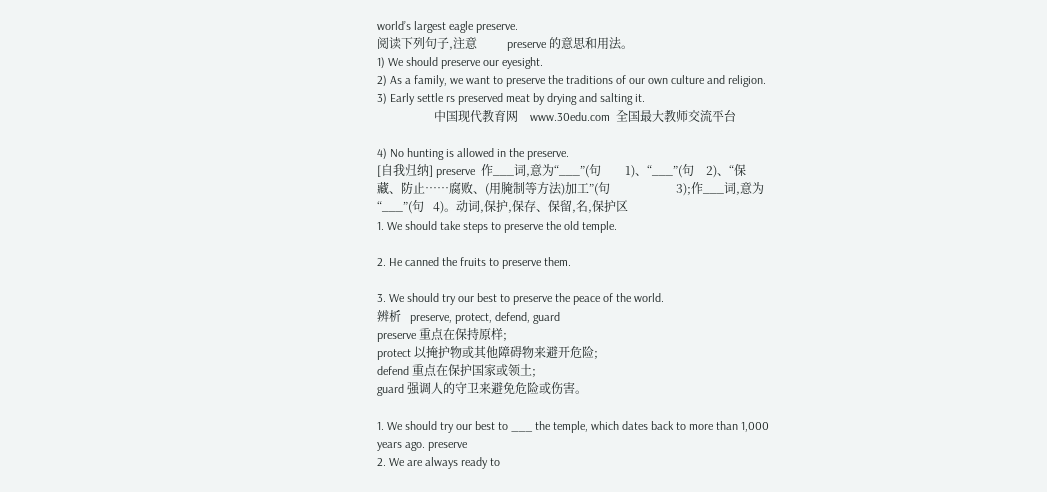world’s largest eagle preserve.
阅读下列句子,注意          preserve 的意思和用法。
1) We should preserve our eyesight.
2) As a family, we want to preserve the traditions of our own culture and religion.
3) Early settle rs preserved meat by drying and salting it.
                   中国现代教育网    www.30edu.com  全国最大教师交流平台

4) No hunting is allowed in the preserve.
[自我归纳] preserve  作___词,意为“___”(句        1)、“___”(句    2)、“保
藏、防止……腐败、(用腌制等方法)加工”(句                      3);作___词,意为
“___”(句   4)。动词,保护,保存、保留,名,保护区
1. We should take steps to preserve the old temple.

2. He canned the fruits to preserve them.

3. We should try our best to preserve the peace of the world.
辨析   preserve, protect, defend, guard
preserve 重点在保持原样;
protect 以掩护物或其他障碍物来避开危险;
defend 重点在保护国家或领土;
guard 强调人的守卫来避免危险或伤害。

1. We should try our best to ___ the temple, which dates back to more than 1,000
years ago. preserve
2. We are always ready to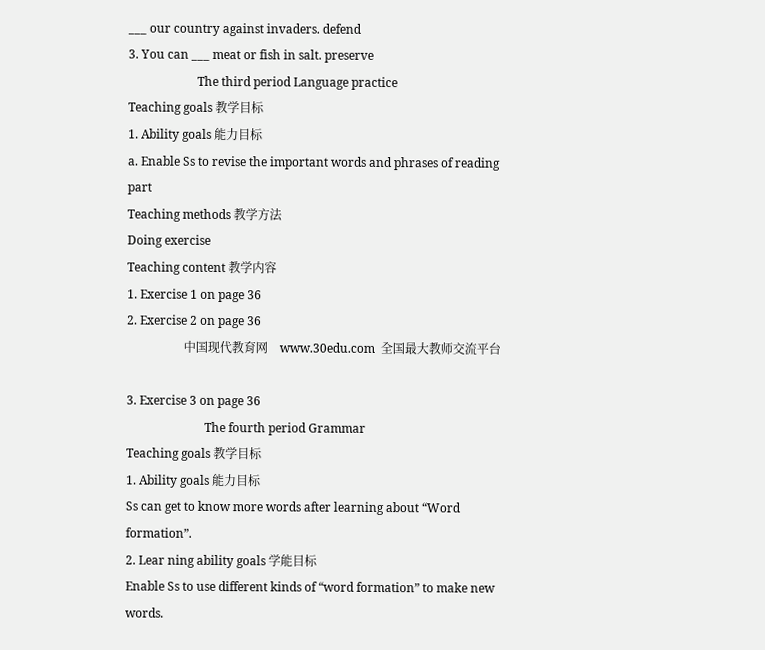___ our country against invaders. defend
3. You can ___ meat or fish in salt. preserve
                       The third period Language practice
Teaching goals 教学目标
1. Ability goals 能力目标
a. Enable Ss to revise the important words and phrases of reading part
Teaching methods 教学方法
Doing exercise
Teaching content 教学内容
1. Exercise 1 on page 36
2. Exercise 2 on page 36
                   中国现代教育网    www.30edu.com  全国最大教师交流平台

3. Exercise 3 on page 36
                          The fourth period Grammar
Teaching goals 教学目标
1. Ability goals 能力目标
Ss can get to know more words after learning about “Word formation”.
2. Lear ning ability goals 学能目标
Enable Ss to use different kinds of “word formation” to make new words.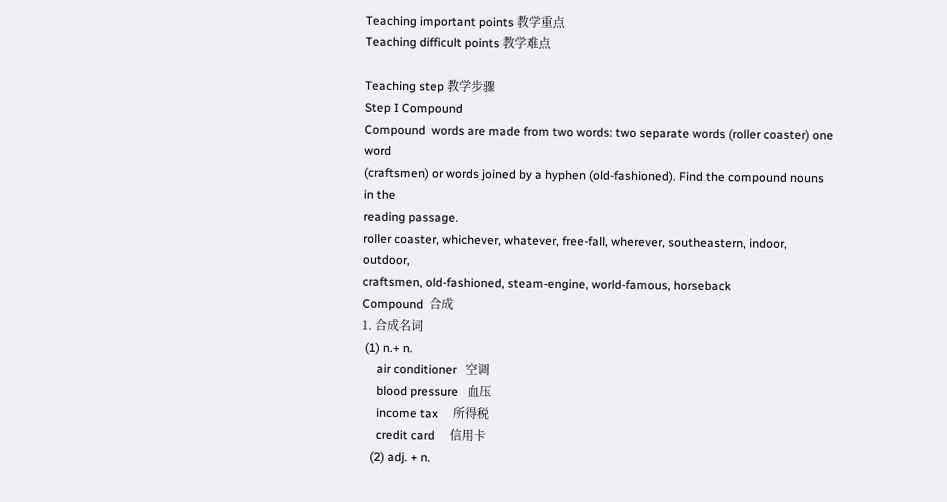Teaching important points 教学重点
Teaching difficult points 教学难点

Teaching step 教学步骤
Step I Compound
Compound  words are made from two words: two separate words (roller coaster) one word
(craftsmen) or words joined by a hyphen (old-fashioned). Find the compound nouns in the
reading passage.
roller coaster, whichever, whatever, free-fall, wherever, southeastern, indoor, outdoor,
craftsmen, old-fashioned, steam-engine, world-famous, horseback
Compound  合成
1. 合成名词
 (1) n.+ n.
     air conditioner   空调
     blood pressure   血压
     income tax     所得税
     credit card     信用卡
   (2) adj. + n.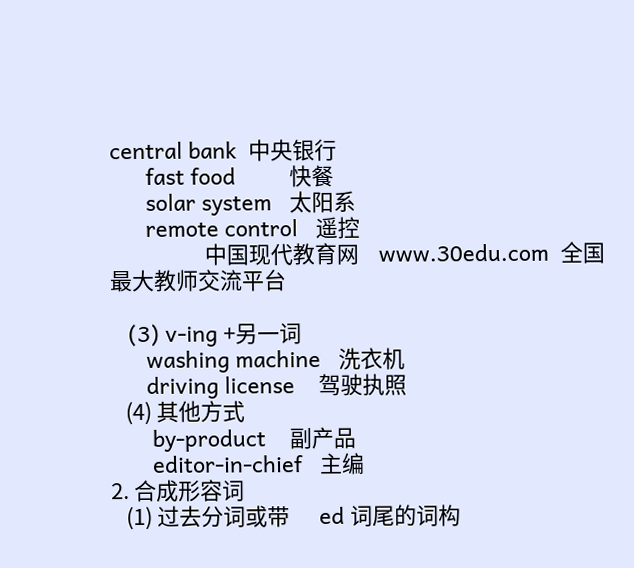central bank  中央银行
      fast food         快餐
      solar system   太阳系
      remote control   遥控
                   中国现代教育网    www.30edu.com  全国最大教师交流平台

   (3) v-ing +另一词
      washing machine   洗衣机
      driving license    驾驶执照
   (4) 其他方式
       by-product    副产品
       editor-in-chief   主编
2. 合成形容词
   (1) 过去分词或带      ed 词尾的词构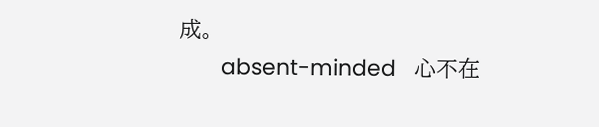成。
       absent-minded   心不在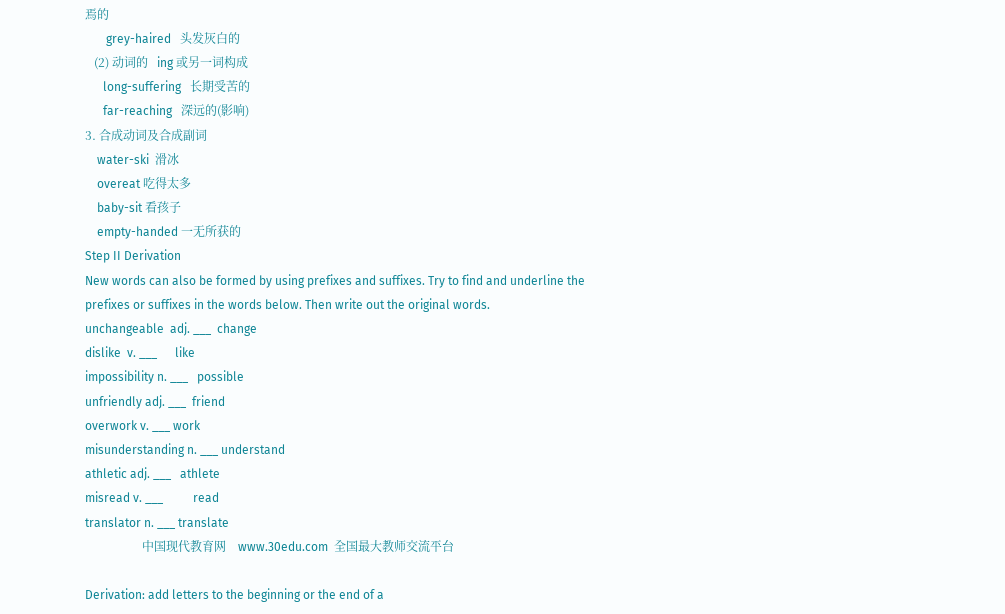焉的
       grey-haired   头发灰白的
   (2) 动词的   ing 或另一词构成
      long-suffering   长期受苦的
      far-reaching   深远的(影响)
3. 合成动词及合成副词
    water-ski  滑冰
    overeat 吃得太多
    baby-sit 看孩子
    empty-handed 一无所获的
Step II Derivation
New words can also be formed by using prefixes and suffixes. Try to find and underline the
prefixes or suffixes in the words below. Then write out the original words.
unchangeable  adj. ___  change
dislike  v. ___      like
impossibility n. ___   possible
unfriendly adj. ___  friend
overwork v. ___ work
misunderstanding n. ___ understand
athletic adj. ___   athlete
misread v. ___          read
translator n. ___ translate
                   中国现代教育网    www.30edu.com  全国最大教师交流平台

Derivation: add letters to the beginning or the end of a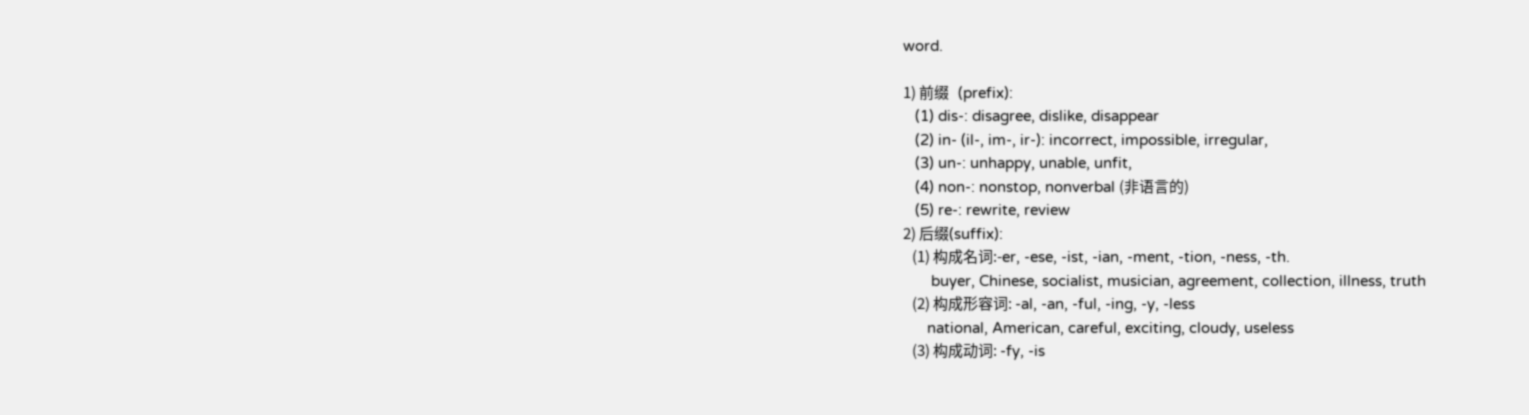word.

1) 前缀   (prefix):
   (1) dis-: disagree, dislike, disappear
   (2) in- (il-, im-, ir-): incorrect, impossible, irregular,
   (3) un-: unhappy, unable, unfit,
   (4) non-: nonstop, nonverbal (非语言的)
   (5) re-: rewrite, review
2) 后缀(suffix):
   (1) 构成名词:-er, -ese, -ist, -ian, -ment, -tion, -ness, -th.
       buyer, Chinese, socialist, musician, agreement, collection, illness, truth
   (2) 构成形容词: -al, -an, -ful, -ing, -y, -less
      national, American, careful, exciting, cloudy, useless
   (3) 构成动词: -fy, -is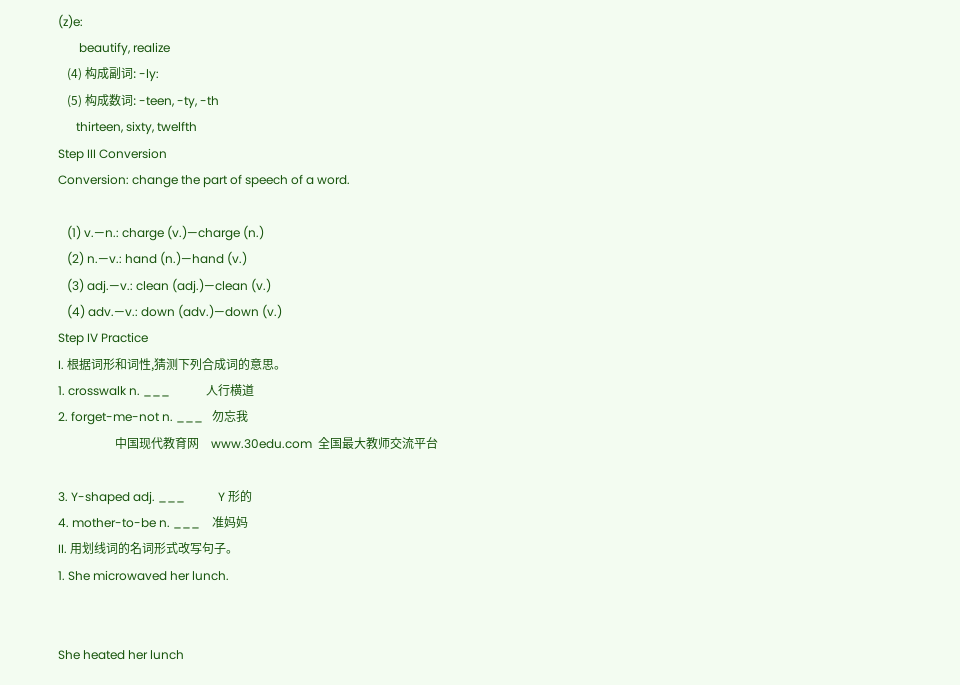(z)e:
       beautify, realize
   (4) 构成副词: -ly:
   (5) 构成数词: -teen, -ty, -th
      thirteen, sixty, twelfth
Step III Conversion
Conversion: change the part of speech of a word.

   (1) v.—n.: charge (v.)—charge (n.)
   (2) n.—v.: hand (n.)—hand (v.)
   (3) adj.—v.: clean (adj.)—clean (v.)
   (4) adv.—v.: down (adv.)—down (v.)
Step IV Practice
I. 根据词形和词性,猜测下列合成词的意思。
1. crosswalk n. ___            人行横道
2. forget-me-not n. ___   勿忘我
                   中国现代教育网    www.30edu.com  全国最大教师交流平台

3. Y-shaped adj. ___           Y 形的
4. mother-to-be n. ___    准妈妈
II. 用划线词的名词形式改写句子。
1. She microwaved her lunch.


She heated her lunch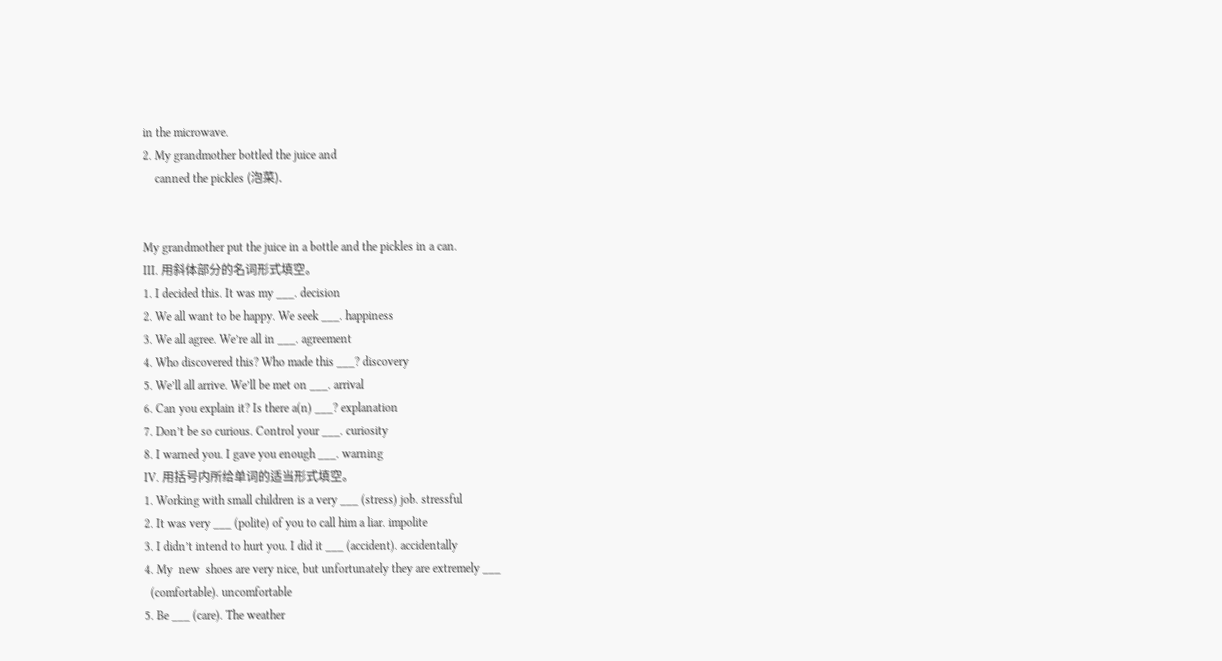in the microwave.
2. My grandmother bottled the juice and
    canned the pickles (泡菜).


My grandmother put the juice in a bottle and the pickles in a can.
III. 用斜体部分的名词形式填空。
1. I decided this. It was my ___. decision
2. We all want to be happy. We seek ___. happiness
3. We all agree. We’re all in ___. agreement
4. Who discovered this? Who made this ___? discovery
5. We’ll all arrive. We’ll be met on ___. arrival
6. Can you explain it? Is there a(n) ___? explanation
7. Don’t be so curious. Control your ___. curiosity
8. I warned you. I gave you enough ___. warning
IV. 用括号内所给单词的适当形式填空。
1. Working with small children is a very ___ (stress) job. stressful
2. It was very ___ (polite) of you to call him a liar. impolite
3. I didn’t intend to hurt you. I did it ___ (accident). accidentally
4. My  new  shoes are very nice, but unfortunately they are extremely ___
  (comfortable). uncomfortable
5. Be ___ (care). The weather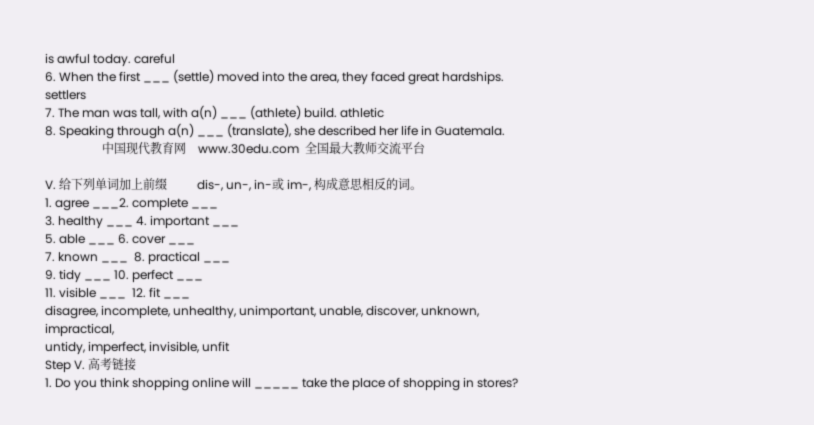is awful today. careful
6. When the first ___ (settle) moved into the area, they faced great hardships. settlers
7. The man was tall, with a(n) ___ (athlete) build. athletic
8. Speaking through a(n) ___ (translate), she described her life in Guatemala.
                   中国现代教育网    www.30edu.com  全国最大教师交流平台

V. 给下列单词加上前缀          dis-, un-, in-或 im-, 构成意思相反的词。
1. agree ___2. complete ___
3. healthy ___ 4. important ___
5. able ___ 6. cover ___
7. known ___  8. practical ___
9. tidy ___ 10. perfect ___
11. visible ___  12. fit ___
disagree, incomplete, unhealthy, unimportant, unable, discover, unknown, impractical,
untidy, imperfect, invisible, unfit
Step V. 高考链接
1. Do you think shopping online will _____ take the place of shopping in stores?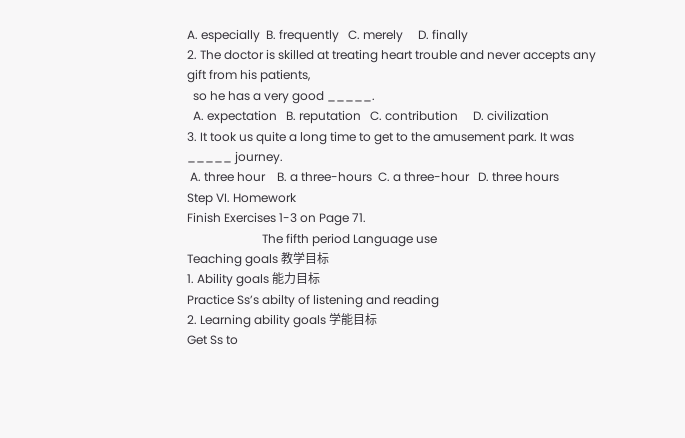A. especially  B. frequently   C. merely     D. finally
2. The doctor is skilled at treating heart trouble and never accepts any gift from his patients,
  so he has a very good _____.
  A. expectation   B. reputation   C. contribution     D. civilization
3. It took us quite a long time to get to the amusement park. It was _____ journey.
 A. three hour    B. a three-hours  C. a three-hour   D. three hours
Step VI. Homework
Finish Exercises 1-3 on Page 71.
                         The fifth period Language use
Teaching goals 教学目标
1. Ability goals 能力目标
Practice Ss’s abilty of listening and reading
2. Learning ability goals 学能目标
Get Ss to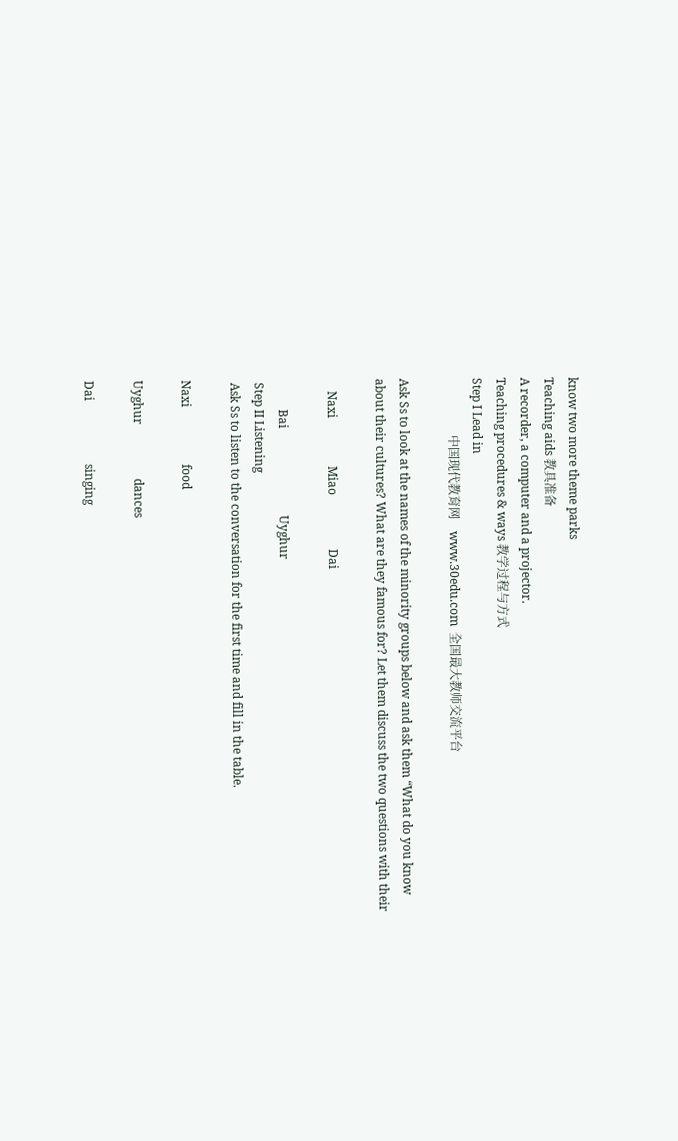know two more theme parks
Teaching aids 教具准备
A recorder, a computer and a projector.
Teaching procedures & ways 教学过程与方式
Step I Lead in
                   中国现代教育网    www.30edu.com  全国最大教师交流平台

Ask Ss to look at the names of the minority groups below and ask them “What do you know
about their cultures? What are they famous for? Let them discuss the two questions with their

    Naxi                Miao                  Dai

          Bai                             Uyghur
 Step II Listening
 Ask Ss to listen to the conversation for the first time and fill in the table.

Naxi                   food

Uyghur                  dances

Dai                     singing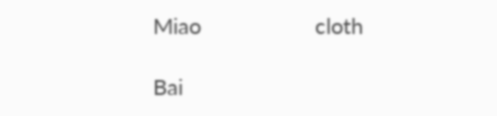Miao                   cloth

Bai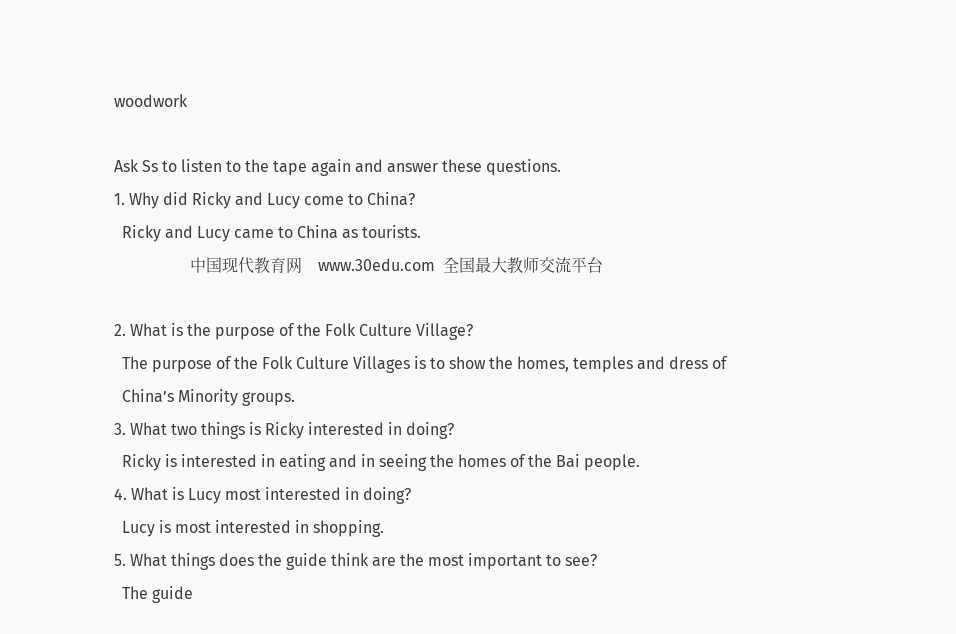woodwork

Ask Ss to listen to the tape again and answer these questions.
1. Why did Ricky and Lucy come to China?
  Ricky and Lucy came to China as tourists.
                   中国现代教育网    www.30edu.com  全国最大教师交流平台

2. What is the purpose of the Folk Culture Village?
  The purpose of the Folk Culture Villages is to show the homes, temples and dress of
  China’s Minority groups.
3. What two things is Ricky interested in doing?
  Ricky is interested in eating and in seeing the homes of the Bai people.
4. What is Lucy most interested in doing?
  Lucy is most interested in shopping.
5. What things does the guide think are the most important to see?
  The guide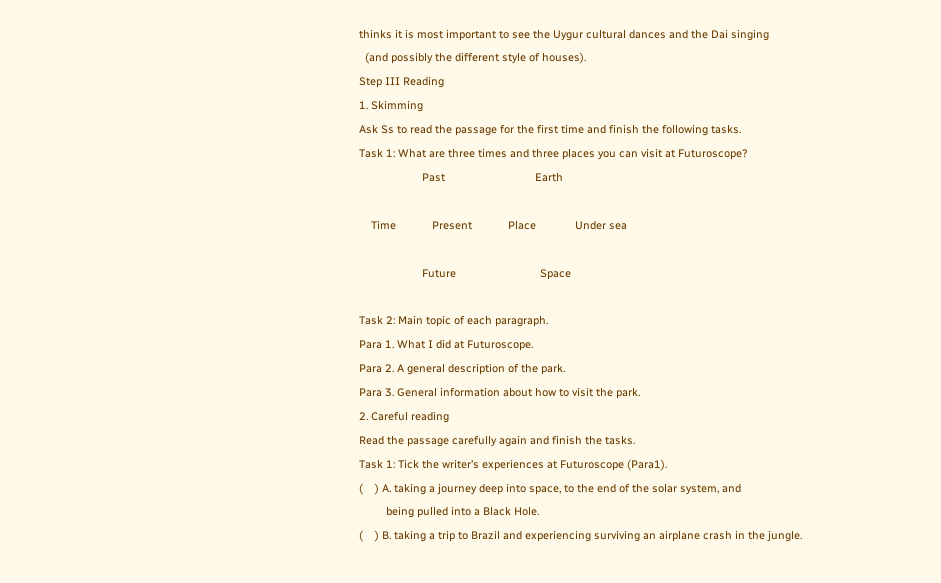thinks it is most important to see the Uygur cultural dances and the Dai singing
  (and possibly the different style of houses).
Step III Reading
1. Skimming
Ask Ss to read the passage for the first time and finish the following tasks.
Task 1: What are three times and three places you can visit at Futuroscope?
                     Past                              Earth

    Time            Present            Place             Under sea

                     Future                            Space

Task 2: Main topic of each paragraph.
Para 1. What I did at Futuroscope.
Para 2. A general description of the park.
Para 3. General information about how to visit the park.
2. Careful reading
Read the passage carefully again and finish the tasks.
Task 1: Tick the writer’s experiences at Futuroscope (Para1).
(    ) A. taking a journey deep into space, to the end of the solar system, and
         being pulled into a Black Hole.
(    ) B. taking a trip to Brazil and experiencing surviving an airplane crash in the jungle.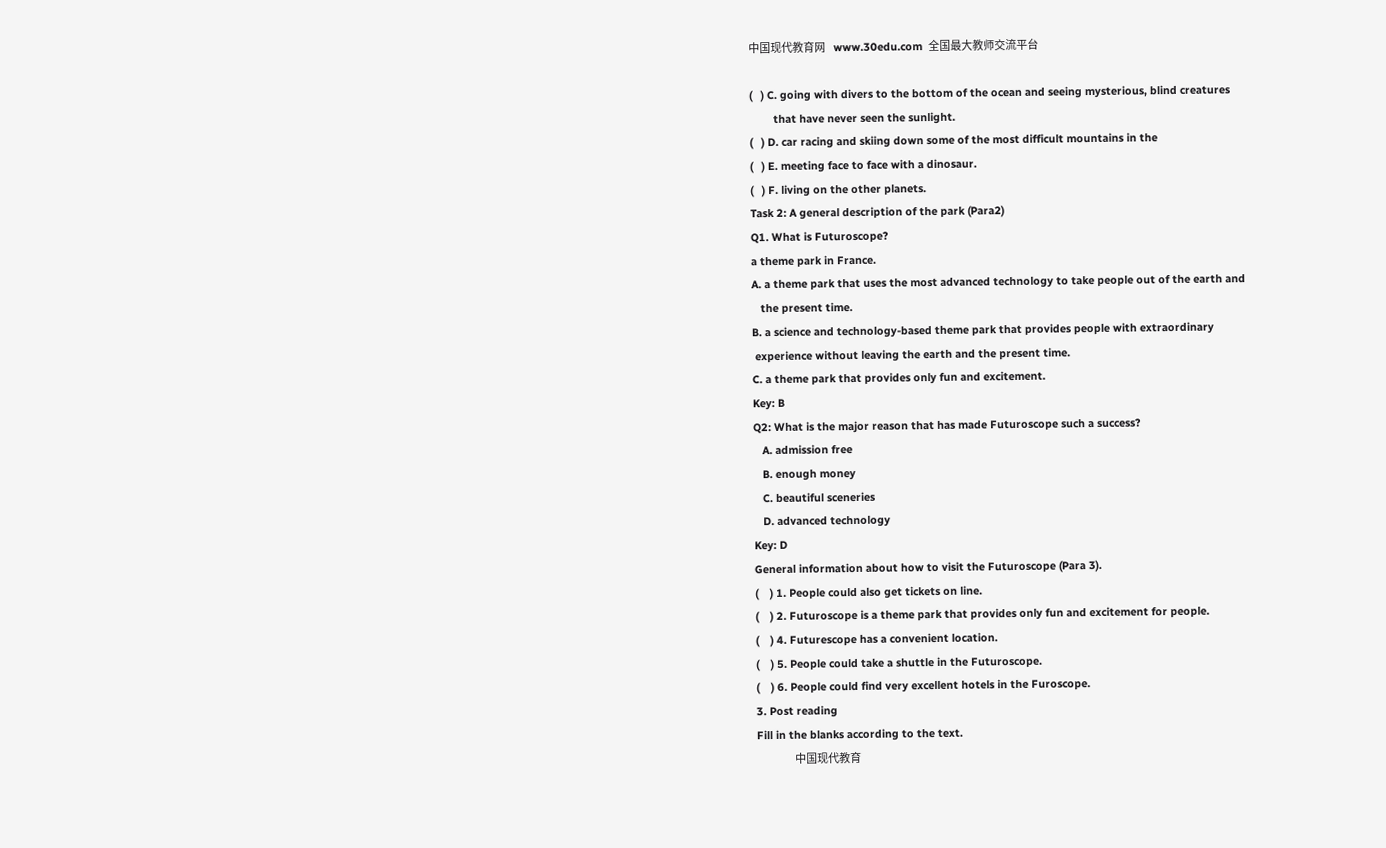中国现代教育网    www.30edu.com  全国最大教师交流平台

(   ) C. going with divers to the bottom of the ocean and seeing mysterious, blind creatures
        that have never seen the sunlight.
(   ) D. car racing and skiing down some of the most difficult mountains in the
(   ) E. meeting face to face with a dinosaur.
(   ) F. living on the other planets.
Task 2: A general description of the park (Para2)
Q1. What is Futuroscope?
a theme park in France.
A. a theme park that uses the most advanced technology to take people out of the earth and
   the present time.
B. a science and technology-based theme park that provides people with extraordinary
 experience without leaving the earth and the present time.
C. a theme park that provides only fun and excitement.
Key: B
Q2: What is the major reason that has made Futuroscope such a success?
   A. admission free
   B. enough money
   C. beautiful sceneries
   D. advanced technology
Key: D
General information about how to visit the Futuroscope (Para 3).
(    ) 1. People could also get tickets on line.
(    ) 2. Futuroscope is a theme park that provides only fun and excitement for people.
(    ) 4. Futurescope has a convenient location.
(    ) 5. People could take a shuttle in the Futuroscope.
(    ) 6. People could find very excellent hotels in the Furoscope.
3. Post reading
Fill in the blanks according to the text.
                   中国现代教育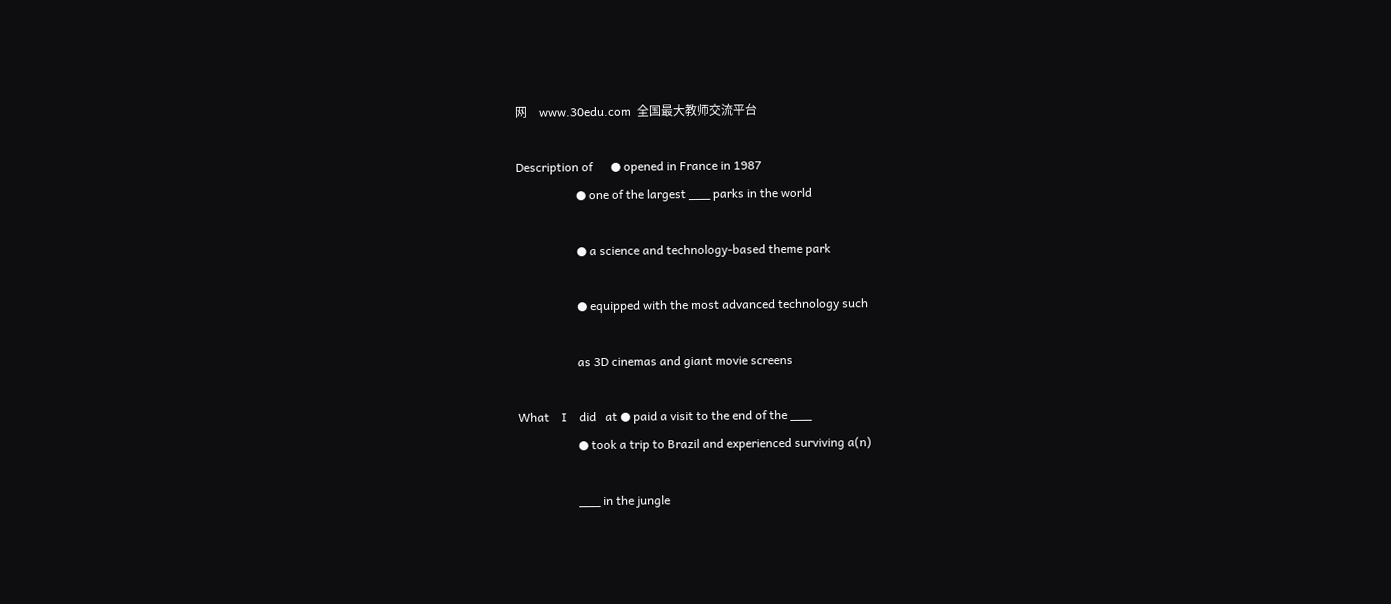网    www.30edu.com  全国最大教师交流平台

Description of      ● opened in France in 1987
                    ● one of the largest ___ parks in the world

                    ● a science and technology-based theme park

                    ● equipped with the most advanced technology such

                    as 3D cinemas and giant movie screens

What    I    did   at ● paid a visit to the end of the ___
                    ● took a trip to Brazil and experienced surviving a(n)

                    ___ in the jungle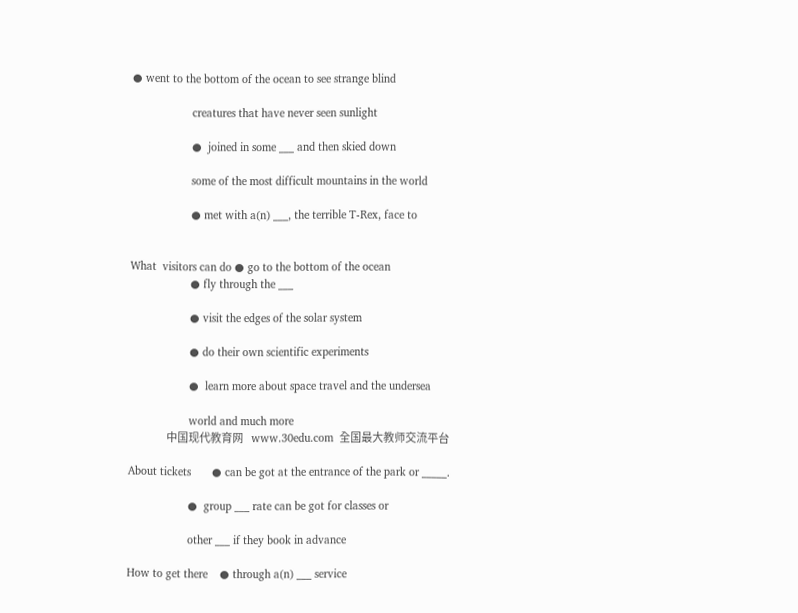● went to the bottom of the ocean to see strange blind

                    creatures that have never seen sunlight

                    ●  joined in some ___ and then skied down

                    some of the most difficult mountains in the world

                    ● met with a(n) ___, the terrible T-Rex, face to


What  visitors can do ● go to the bottom of the ocean
                    ● fly through the ___

                    ● visit the edges of the solar system

                    ● do their own scientific experiments

                    ●  learn more about space travel and the undersea

                    world and much more
                   中国现代教育网    www.30edu.com  全国最大教师交流平台

About tickets       ● can be got at the entrance of the park or _____.

                    ●  group ___ rate can be got for classes or

                    other ___ if they book in advance

How to get there    ● through a(n) ___ service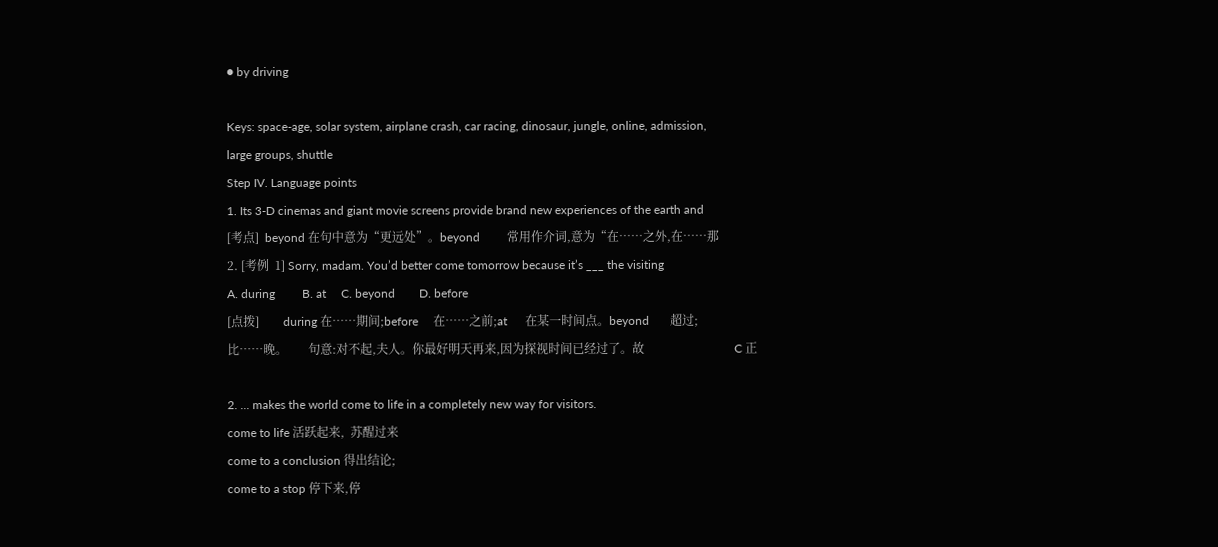● by driving

Keys: space-age, solar system, airplane crash, car racing, dinosaur, jungle, online, admission,
large groups, shuttle
Step IV. Language points
1. Its 3-D cinemas and giant movie screens provide brand new experiences of the earth and
[考点]  beyond 在句中意为“更远处”。beyond         常用作介词,意为“在……之外,在……那
2. [考例  1] Sorry, madam. You’d better come tomorrow because it’s ___ the visiting
A. during         B. at     C. beyond        D. before
[点拨]        during 在……期间;before     在……之前;at      在某一时间点。beyond       超过;
比……晚。       句意:对不起,夫人。你最好明天再来,因为探视时间已经过了。故                              C 正

2. ... makes the world come to life in a completely new way for visitors.
come to life 活跃起来,  苏醒过来
come to a conclusion 得出结论;
come to a stop 停下来,停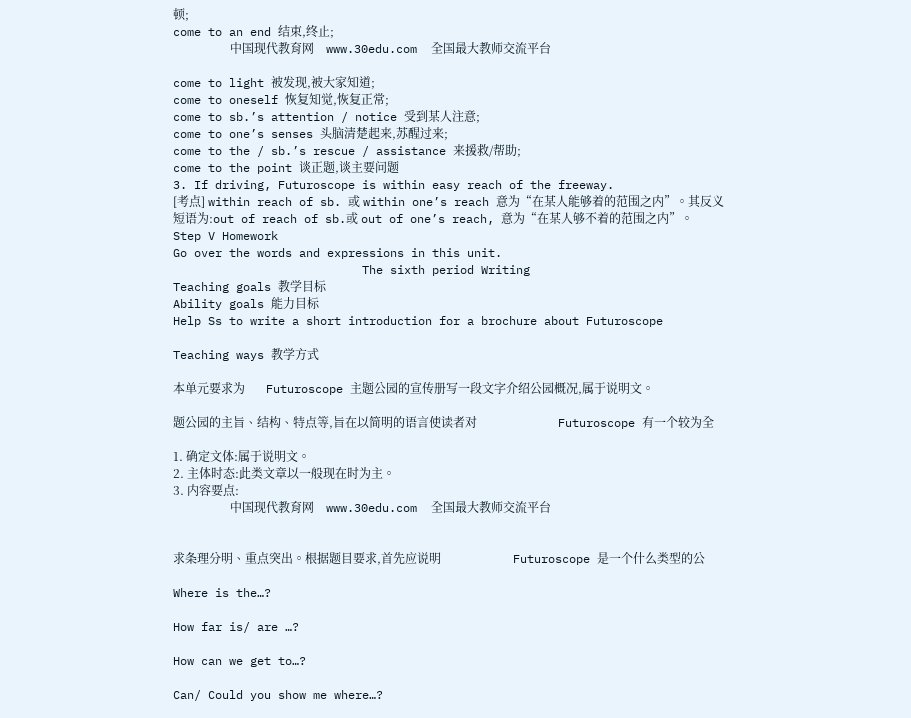顿;
come to an end 结束,终止;
                   中国现代教育网    www.30edu.com  全国最大教师交流平台

come to light 被发现,被大家知道;
come to oneself 恢复知觉,恢复正常;
come to sb.’s attention / notice 受到某人注意;
come to one’s senses 头脑清楚起来,苏醒过来;
come to the / sb.’s rescue / assistance 来援救/帮助;
come to the point 谈正题,谈主要问题
3. If driving, Futuroscope is within easy reach of the freeway.
[考点] within reach of sb. 或 within one’s reach 意为“在某人能够着的范围之内”。其反义
短语为:out of reach of sb.或 out of one’s reach, 意为“在某人够不着的范围之内”。
Step V Homework
Go over the words and expressions in this unit.
                           The sixth period Writing
Teaching goals 教学目标
Ability goals 能力目标
Help Ss to write a short introduction for a brochure about Futuroscope

Teaching ways 教学方式

本单元要求为       Futuroscope 主题公园的宣传册写一段文字介绍公园概况,属于说明文。

题公园的主旨、结构、特点等,旨在以简明的语言使读者对                           Futuroscope 有一个较为全

1. 确定文体:属于说明文。
2. 主体时态:此类文章以一般现在时为主。
3. 内容要点:
                   中国现代教育网    www.30edu.com  全国最大教师交流平台


求条理分明、重点突出。根据题目要求,首先应说明                        Futuroscope 是一个什么类型的公

Where is the…?

How far is/ are …?

How can we get to…?

Can/ Could you show me where…?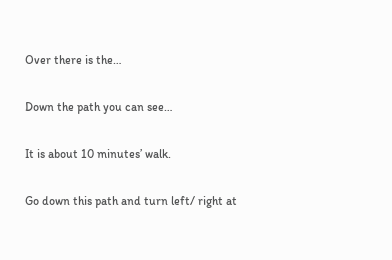Over there is the…

Down the path you can see…

It is about 10 minutes’ walk.

Go down this path and turn left/ right at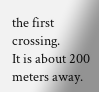the first crossing.
It is about 200 meters away.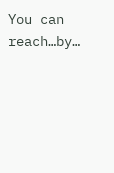You can reach…by…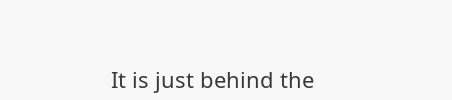It is just behind the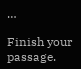…

Finish your passage.